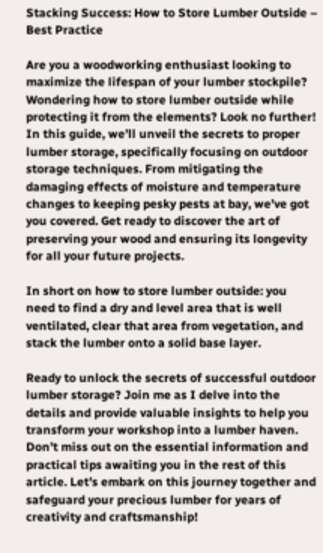Stacking Success: How to Store Lumber Outside – Best Practice

Are you a woodworking enthusiast looking to maximize the lifespan of your lumber stockpile? Wondering how to store lumber outside while protecting it from the elements? Look no further! In this guide, we’ll unveil the secrets to proper lumber storage, specifically focusing on outdoor storage techniques. From mitigating the damaging effects of moisture and temperature changes to keeping pesky pests at bay, we’ve got you covered. Get ready to discover the art of preserving your wood and ensuring its longevity for all your future projects.

In short on how to store lumber outside: you need to find a dry and level area that is well ventilated, clear that area from vegetation, and stack the lumber onto a solid base layer.

Ready to unlock the secrets of successful outdoor lumber storage? Join me as I delve into the details and provide valuable insights to help you transform your workshop into a lumber haven. Don’t miss out on the essential information and practical tips awaiting you in the rest of this article. Let’s embark on this journey together and safeguard your precious lumber for years of creativity and craftsmanship!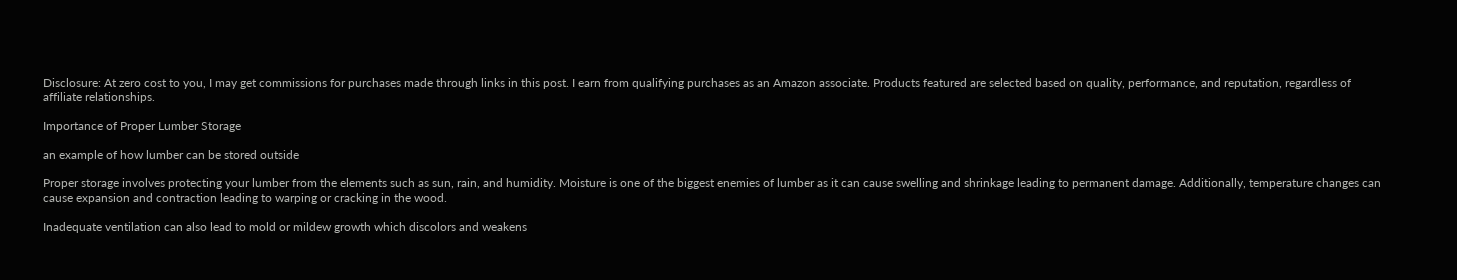Disclosure: At zero cost to you, I may get commissions for purchases made through links in this post. I earn from qualifying purchases as an Amazon associate. Products featured are selected based on quality, performance, and reputation, regardless of affiliate relationships.

Importance of Proper Lumber Storage

an example of how lumber can be stored outside

Proper storage involves protecting your lumber from the elements such as sun, rain, and humidity. Moisture is one of the biggest enemies of lumber as it can cause swelling and shrinkage leading to permanent damage. Additionally, temperature changes can cause expansion and contraction leading to warping or cracking in the wood.

Inadequate ventilation can also lead to mold or mildew growth which discolors and weakens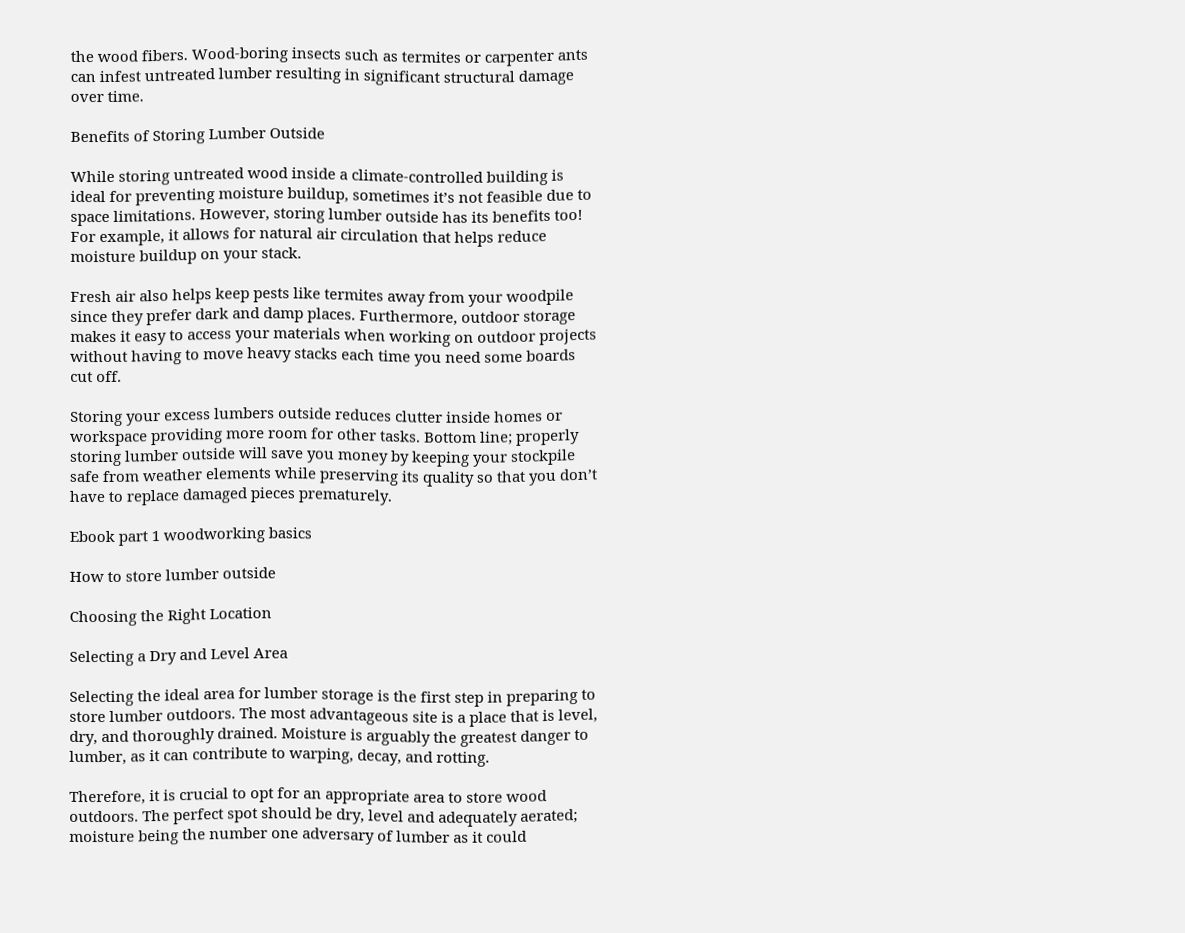the wood fibers. Wood-boring insects such as termites or carpenter ants can infest untreated lumber resulting in significant structural damage over time.

Benefits of Storing Lumber Outside

While storing untreated wood inside a climate-controlled building is ideal for preventing moisture buildup, sometimes it’s not feasible due to space limitations. However, storing lumber outside has its benefits too! For example, it allows for natural air circulation that helps reduce moisture buildup on your stack.

Fresh air also helps keep pests like termites away from your woodpile since they prefer dark and damp places. Furthermore, outdoor storage makes it easy to access your materials when working on outdoor projects without having to move heavy stacks each time you need some boards cut off.

Storing your excess lumbers outside reduces clutter inside homes or workspace providing more room for other tasks. Bottom line; properly storing lumber outside will save you money by keeping your stockpile safe from weather elements while preserving its quality so that you don’t have to replace damaged pieces prematurely.

Ebook part 1 woodworking basics

How to store lumber outside

Choosing the Right Location

Selecting a Dry and Level Area

Selecting the ideal area for lumber storage is the first step in preparing to store lumber outdoors. The most advantageous site is a place that is level, dry, and thoroughly drained. Moisture is arguably the greatest danger to lumber, as it can contribute to warping, decay, and rotting.

Therefore, it is crucial to opt for an appropriate area to store wood outdoors. The perfect spot should be dry, level and adequately aerated; moisture being the number one adversary of lumber as it could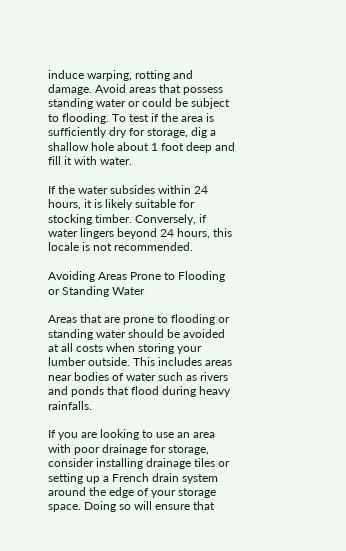induce warping, rotting and damage. Avoid areas that possess standing water or could be subject to flooding. To test if the area is sufficiently dry for storage, dig a shallow hole about 1 foot deep and fill it with water.

If the water subsides within 24 hours, it is likely suitable for stocking timber. Conversely, if water lingers beyond 24 hours, this locale is not recommended.

Avoiding Areas Prone to Flooding or Standing Water

Areas that are prone to flooding or standing water should be avoided at all costs when storing your lumber outside. This includes areas near bodies of water such as rivers and ponds that flood during heavy rainfalls.

If you are looking to use an area with poor drainage for storage, consider installing drainage tiles or setting up a French drain system around the edge of your storage space. Doing so will ensure that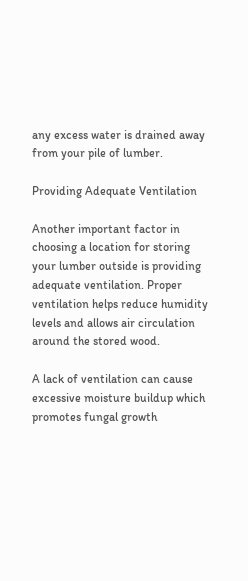any excess water is drained away from your pile of lumber.

Providing Adequate Ventilation

Another important factor in choosing a location for storing your lumber outside is providing adequate ventilation. Proper ventilation helps reduce humidity levels and allows air circulation around the stored wood.

A lack of ventilation can cause excessive moisture buildup which promotes fungal growth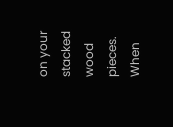on your stacked wood pieces. When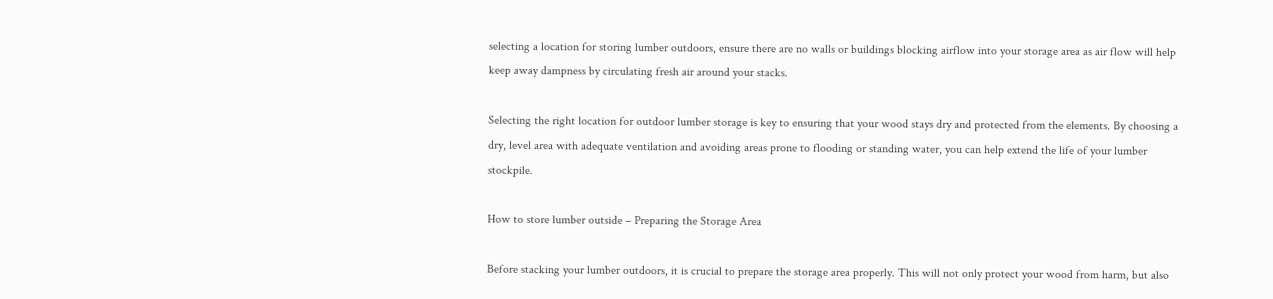selecting a location for storing lumber outdoors, ensure there are no walls or buildings blocking airflow into your storage area as air flow will help keep away dampness by circulating fresh air around your stacks.

Selecting the right location for outdoor lumber storage is key to ensuring that your wood stays dry and protected from the elements. By choosing a dry, level area with adequate ventilation and avoiding areas prone to flooding or standing water, you can help extend the life of your lumber stockpile.

How to store lumber outside – Preparing the Storage Area

Before stacking your lumber outdoors, it is crucial to prepare the storage area properly. This will not only protect your wood from harm, but also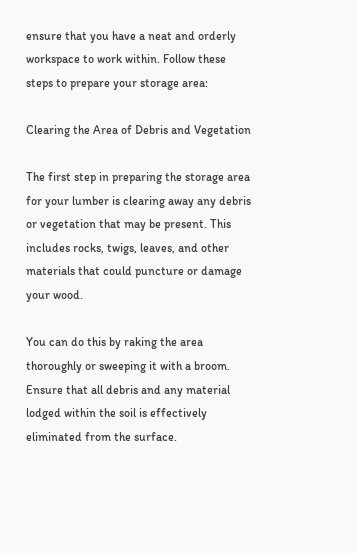ensure that you have a neat and orderly workspace to work within. Follow these steps to prepare your storage area:

Clearing the Area of Debris and Vegetation

The first step in preparing the storage area for your lumber is clearing away any debris or vegetation that may be present. This includes rocks, twigs, leaves, and other materials that could puncture or damage your wood.

You can do this by raking the area thoroughly or sweeping it with a broom. Ensure that all debris and any material lodged within the soil is effectively eliminated from the surface.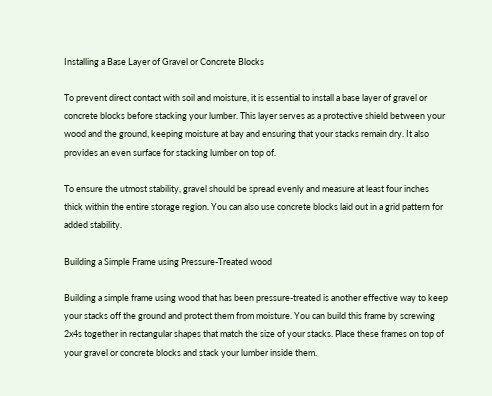Installing a Base Layer of Gravel or Concrete Blocks

To prevent direct contact with soil and moisture, it is essential to install a base layer of gravel or concrete blocks before stacking your lumber. This layer serves as a protective shield between your wood and the ground, keeping moisture at bay and ensuring that your stacks remain dry. It also provides an even surface for stacking lumber on top of.

To ensure the utmost stability, gravel should be spread evenly and measure at least four inches thick within the entire storage region. You can also use concrete blocks laid out in a grid pattern for added stability.

Building a Simple Frame using Pressure-Treated wood

Building a simple frame using wood that has been pressure-treated is another effective way to keep your stacks off the ground and protect them from moisture. You can build this frame by screwing 2x4s together in rectangular shapes that match the size of your stacks. Place these frames on top of your gravel or concrete blocks and stack your lumber inside them.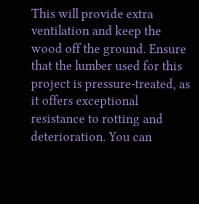This will provide extra ventilation and keep the wood off the ground. Ensure that the lumber used for this project is pressure-treated, as it offers exceptional resistance to rotting and deterioration. You can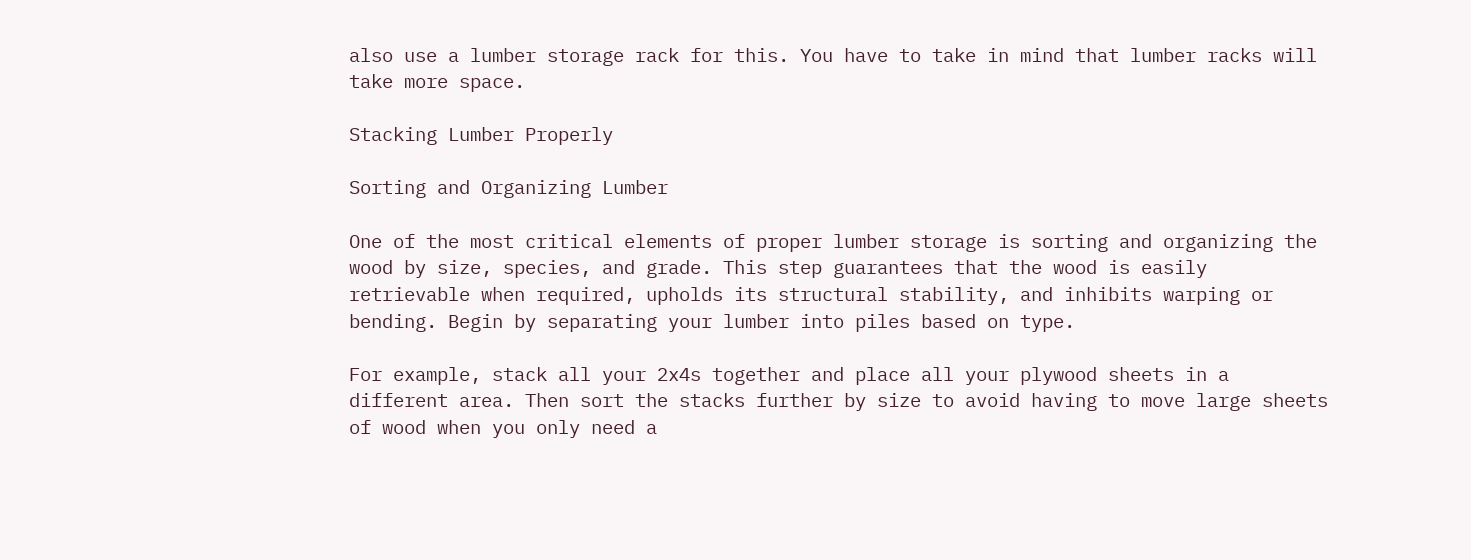also use a lumber storage rack for this. You have to take in mind that lumber racks will take more space.

Stacking Lumber Properly

Sorting and Organizing Lumber

One of the most critical elements of proper lumber storage is sorting and organizing the wood by size, species, and grade. This step guarantees that the wood is easily retrievable when required, upholds its structural stability, and inhibits warping or bending. Begin by separating your lumber into piles based on type.

For example, stack all your 2x4s together and place all your plywood sheets in a different area. Then sort the stacks further by size to avoid having to move large sheets of wood when you only need a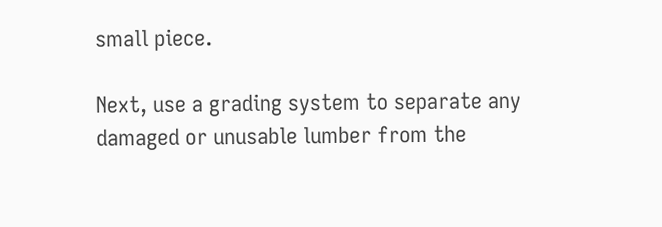small piece.

Next, use a grading system to separate any damaged or unusable lumber from the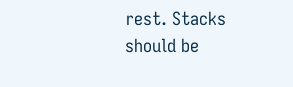rest. Stacks should be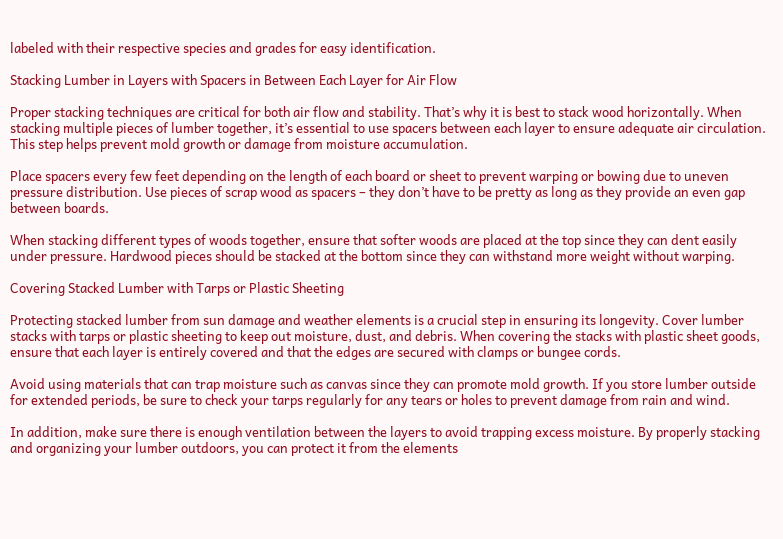labeled with their respective species and grades for easy identification.

Stacking Lumber in Layers with Spacers in Between Each Layer for Air Flow

Proper stacking techniques are critical for both air flow and stability. That’s why it is best to stack wood horizontally. When stacking multiple pieces of lumber together, it’s essential to use spacers between each layer to ensure adequate air circulation. This step helps prevent mold growth or damage from moisture accumulation.

Place spacers every few feet depending on the length of each board or sheet to prevent warping or bowing due to uneven pressure distribution. Use pieces of scrap wood as spacers – they don’t have to be pretty as long as they provide an even gap between boards.

When stacking different types of woods together, ensure that softer woods are placed at the top since they can dent easily under pressure. Hardwood pieces should be stacked at the bottom since they can withstand more weight without warping.

Covering Stacked Lumber with Tarps or Plastic Sheeting

Protecting stacked lumber from sun damage and weather elements is a crucial step in ensuring its longevity. Cover lumber stacks with tarps or plastic sheeting to keep out moisture, dust, and debris. When covering the stacks with plastic sheet goods, ensure that each layer is entirely covered and that the edges are secured with clamps or bungee cords.

Avoid using materials that can trap moisture such as canvas since they can promote mold growth. If you store lumber outside for extended periods, be sure to check your tarps regularly for any tears or holes to prevent damage from rain and wind.

In addition, make sure there is enough ventilation between the layers to avoid trapping excess moisture. By properly stacking and organizing your lumber outdoors, you can protect it from the elements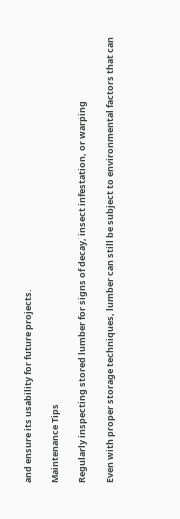and ensure its usability for future projects.

Maintenance Tips

Regularly inspecting stored lumber for signs of decay, insect infestation, or warping

Even with proper storage techniques, lumber can still be subject to environmental factors that can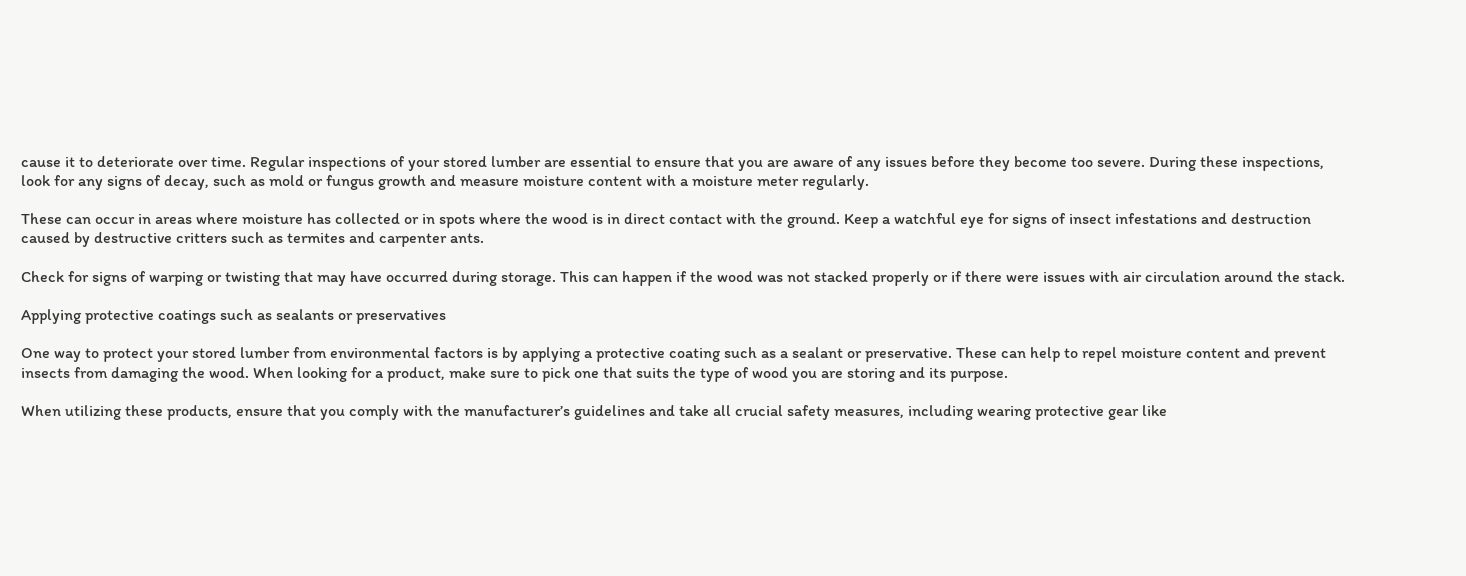cause it to deteriorate over time. Regular inspections of your stored lumber are essential to ensure that you are aware of any issues before they become too severe. During these inspections, look for any signs of decay, such as mold or fungus growth and measure moisture content with a moisture meter regularly.

These can occur in areas where moisture has collected or in spots where the wood is in direct contact with the ground. Keep a watchful eye for signs of insect infestations and destruction caused by destructive critters such as termites and carpenter ants.

Check for signs of warping or twisting that may have occurred during storage. This can happen if the wood was not stacked properly or if there were issues with air circulation around the stack.

Applying protective coatings such as sealants or preservatives

One way to protect your stored lumber from environmental factors is by applying a protective coating such as a sealant or preservative. These can help to repel moisture content and prevent insects from damaging the wood. When looking for a product, make sure to pick one that suits the type of wood you are storing and its purpose.

When utilizing these products, ensure that you comply with the manufacturer’s guidelines and take all crucial safety measures, including wearing protective gear like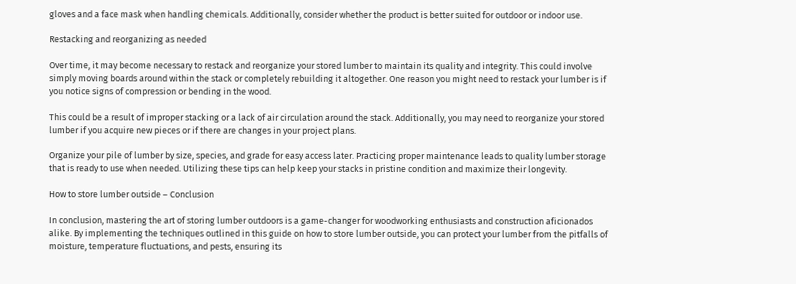gloves and a face mask when handling chemicals. Additionally, consider whether the product is better suited for outdoor or indoor use.

Restacking and reorganizing as needed

Over time, it may become necessary to restack and reorganize your stored lumber to maintain its quality and integrity. This could involve simply moving boards around within the stack or completely rebuilding it altogether. One reason you might need to restack your lumber is if you notice signs of compression or bending in the wood.

This could be a result of improper stacking or a lack of air circulation around the stack. Additionally, you may need to reorganize your stored lumber if you acquire new pieces or if there are changes in your project plans.

Organize your pile of lumber by size, species, and grade for easy access later. Practicing proper maintenance leads to quality lumber storage that is ready to use when needed. Utilizing these tips can help keep your stacks in pristine condition and maximize their longevity.

How to store lumber outside – Conclusion

In conclusion, mastering the art of storing lumber outdoors is a game-changer for woodworking enthusiasts and construction aficionados alike. By implementing the techniques outlined in this guide on how to store lumber outside, you can protect your lumber from the pitfalls of moisture, temperature fluctuations, and pests, ensuring its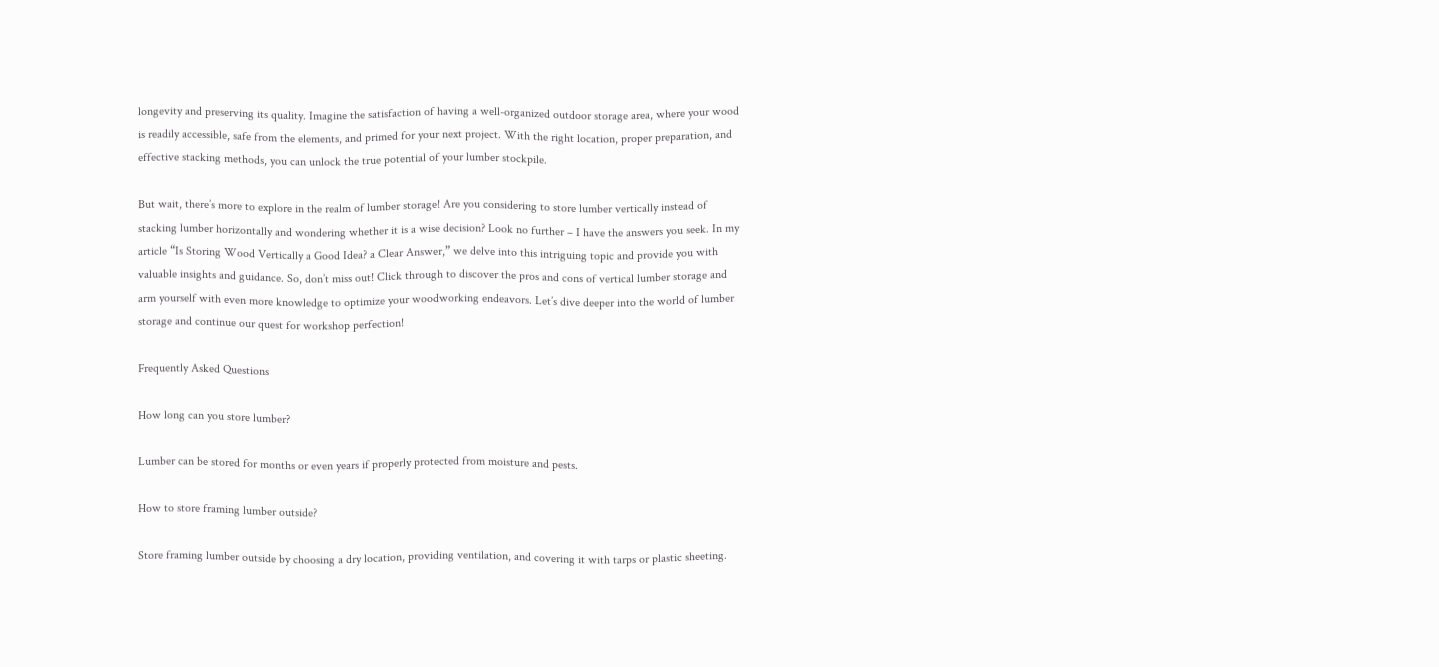longevity and preserving its quality. Imagine the satisfaction of having a well-organized outdoor storage area, where your wood is readily accessible, safe from the elements, and primed for your next project. With the right location, proper preparation, and effective stacking methods, you can unlock the true potential of your lumber stockpile.

But wait, there’s more to explore in the realm of lumber storage! Are you considering to store lumber vertically instead of stacking lumber horizontally and wondering whether it is a wise decision? Look no further – I have the answers you seek. In my article “Is Storing Wood Vertically a Good Idea? a Clear Answer,” we delve into this intriguing topic and provide you with valuable insights and guidance. So, don’t miss out! Click through to discover the pros and cons of vertical lumber storage and arm yourself with even more knowledge to optimize your woodworking endeavors. Let’s dive deeper into the world of lumber storage and continue our quest for workshop perfection!

Frequently Asked Questions

How long can you store lumber?

Lumber can be stored for months or even years if properly protected from moisture and pests.

How to store framing lumber outside?

Store framing lumber outside by choosing a dry location, providing ventilation, and covering it with tarps or plastic sheeting.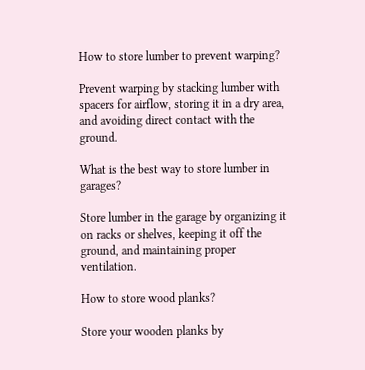How to store lumber to prevent warping?

Prevent warping by stacking lumber with spacers for airflow, storing it in a dry area, and avoiding direct contact with the ground.

What is the best way to store lumber in garages?

Store lumber in the garage by organizing it on racks or shelves, keeping it off the ground, and maintaining proper ventilation.

How to store wood planks?

Store your wooden planks by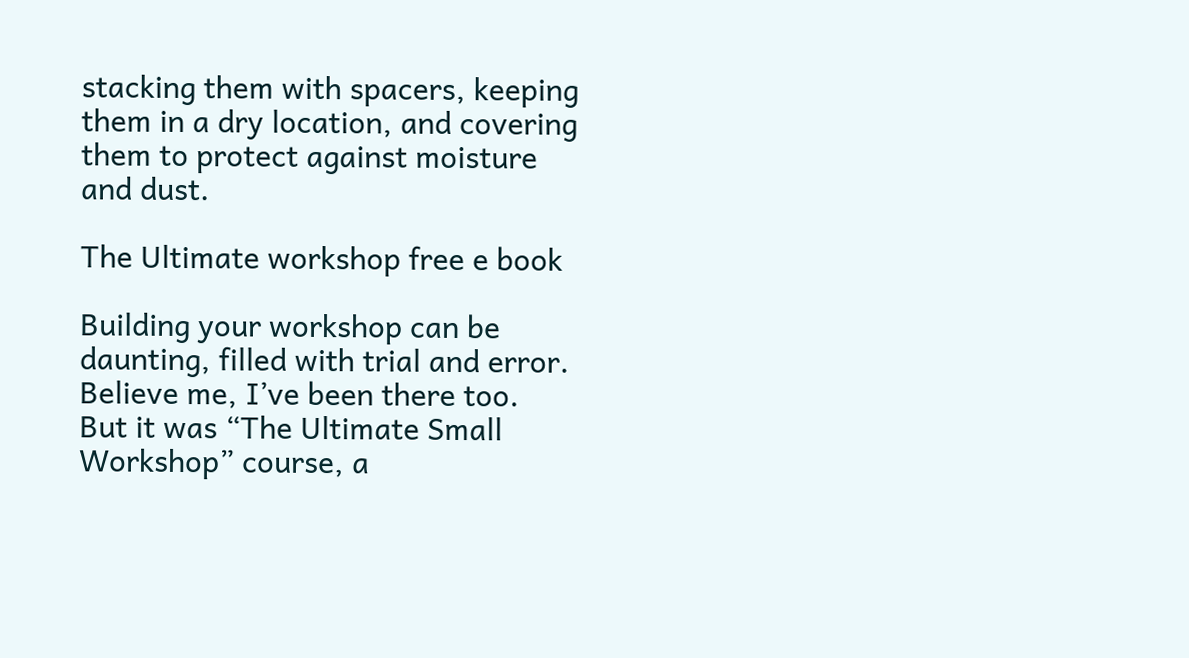stacking them with spacers, keeping them in a dry location, and covering them to protect against moisture and dust.

The Ultimate workshop free e book

Building your workshop can be daunting, filled with trial and error. Believe me, I’ve been there too.
But it was “The Ultimate Small Workshop” course, a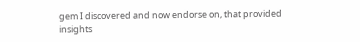gem I discovered and now endorse on, that provided insights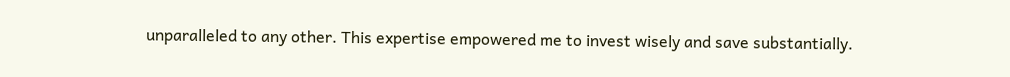unparalleled to any other. This expertise empowered me to invest wisely and save substantially.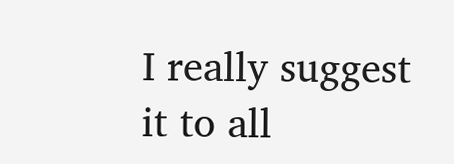I really suggest it to all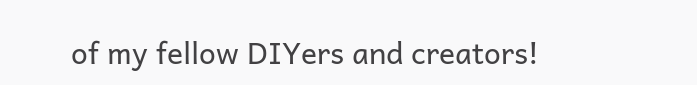of my fellow DIYers and creators!